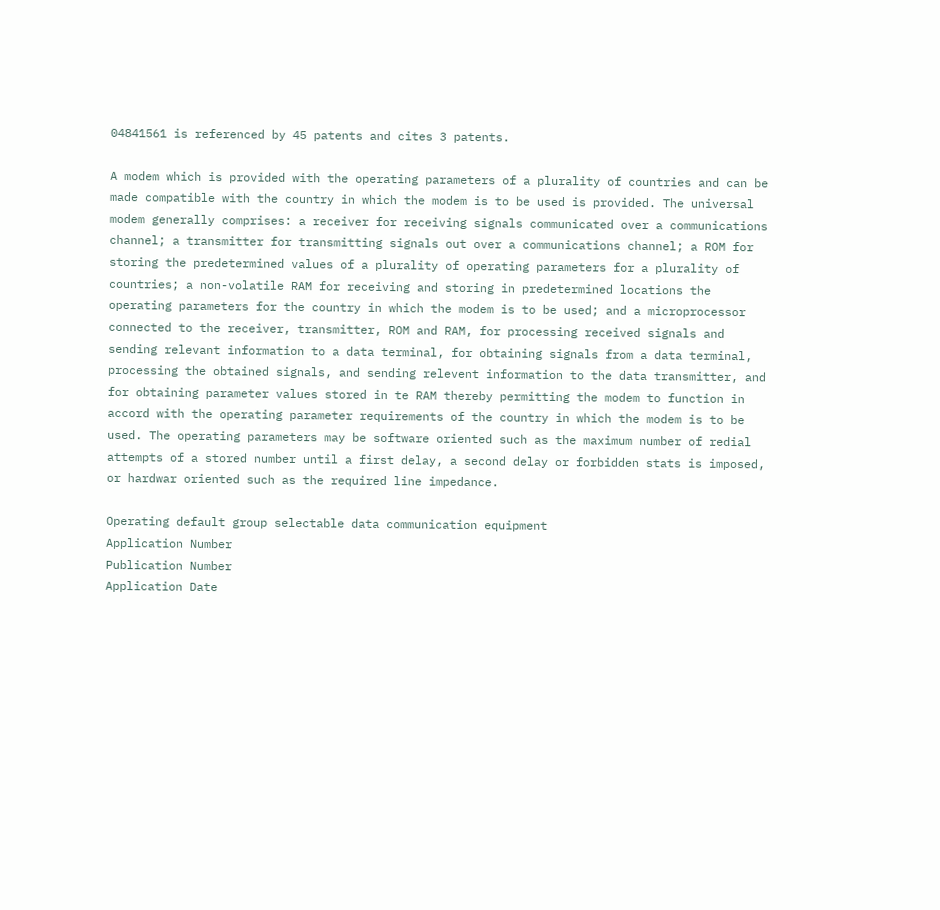04841561 is referenced by 45 patents and cites 3 patents.

A modem which is provided with the operating parameters of a plurality of countries and can be made compatible with the country in which the modem is to be used is provided. The universal modem generally comprises: a receiver for receiving signals communicated over a communications channel; a transmitter for transmitting signals out over a communications channel; a ROM for storing the predetermined values of a plurality of operating parameters for a plurality of countries; a non-volatile RAM for receiving and storing in predetermined locations the operating parameters for the country in which the modem is to be used; and a microprocessor connected to the receiver, transmitter, ROM and RAM, for processing received signals and sending relevant information to a data terminal, for obtaining signals from a data terminal, processing the obtained signals, and sending relevent information to the data transmitter, and for obtaining parameter values stored in te RAM thereby permitting the modem to function in accord with the operating parameter requirements of the country in which the modem is to be used. The operating parameters may be software oriented such as the maximum number of redial attempts of a stored number until a first delay, a second delay or forbidden stats is imposed, or hardwar oriented such as the required line impedance.

Operating default group selectable data communication equipment
Application Number
Publication Number
Application Date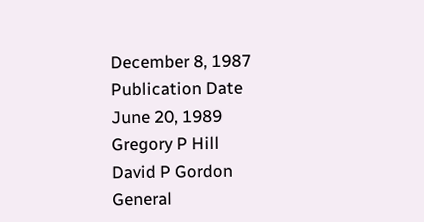December 8, 1987
Publication Date
June 20, 1989
Gregory P Hill
David P Gordon
General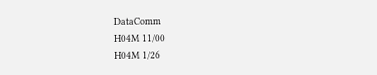DataComm
H04M 11/00
H04M 1/26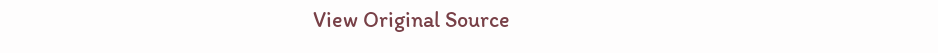View Original Source